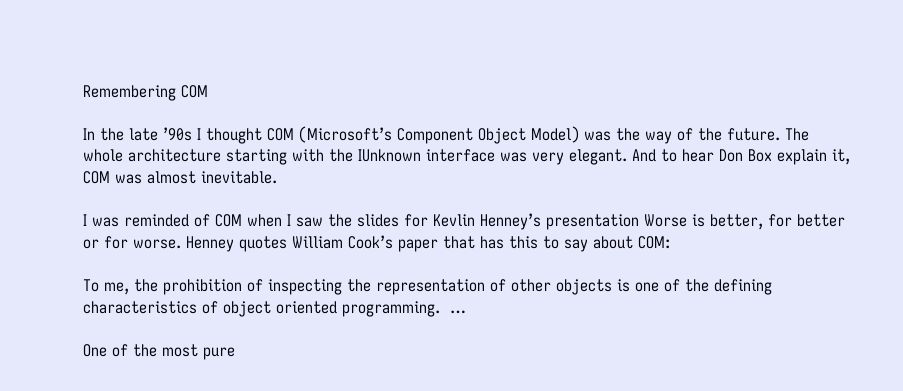Remembering COM

In the late ’90s I thought COM (Microsoft’s Component Object Model) was the way of the future. The whole architecture starting with the IUnknown interface was very elegant. And to hear Don Box explain it, COM was almost inevitable.

I was reminded of COM when I saw the slides for Kevlin Henney’s presentation Worse is better, for better or for worse. Henney quotes William Cook’s paper that has this to say about COM:

To me, the prohibition of inspecting the representation of other objects is one of the defining characteristics of object oriented programming.  …

One of the most pure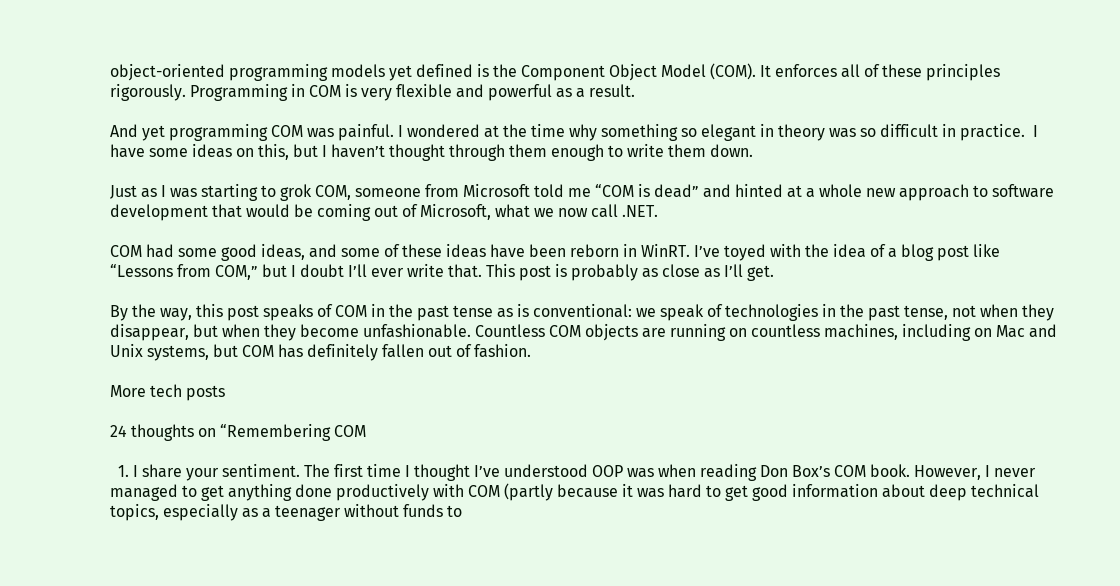object-oriented programming models yet defined is the Component Object Model (COM). It enforces all of these principles rigorously. Programming in COM is very flexible and powerful as a result.

And yet programming COM was painful. I wondered at the time why something so elegant in theory was so difficult in practice.  I have some ideas on this, but I haven’t thought through them enough to write them down.

Just as I was starting to grok COM, someone from Microsoft told me “COM is dead” and hinted at a whole new approach to software development that would be coming out of Microsoft, what we now call .NET.

COM had some good ideas, and some of these ideas have been reborn in WinRT. I’ve toyed with the idea of a blog post like “Lessons from COM,” but I doubt I’ll ever write that. This post is probably as close as I’ll get.

By the way, this post speaks of COM in the past tense as is conventional: we speak of technologies in the past tense, not when they disappear, but when they become unfashionable. Countless COM objects are running on countless machines, including on Mac and Unix systems, but COM has definitely fallen out of fashion.

More tech posts

24 thoughts on “Remembering COM

  1. I share your sentiment. The first time I thought I’ve understood OOP was when reading Don Box’s COM book. However, I never managed to get anything done productively with COM (partly because it was hard to get good information about deep technical topics, especially as a teenager without funds to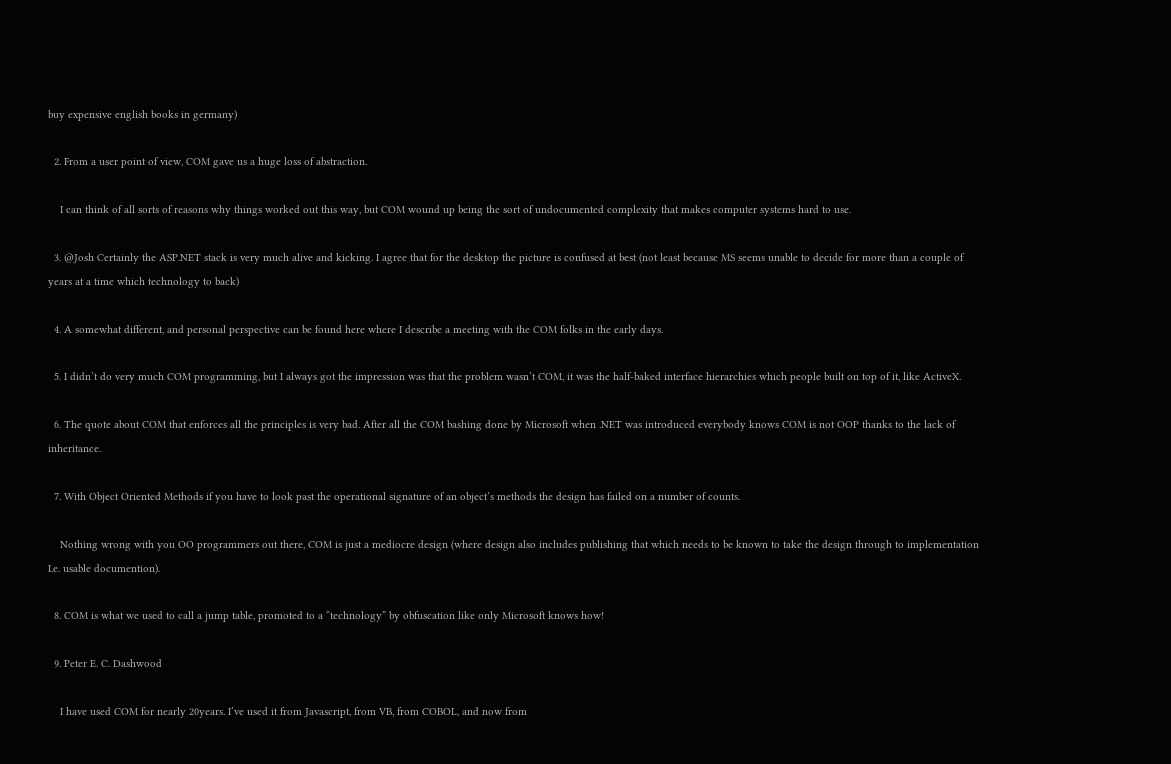buy expensive english books in germany)

  2. From a user point of view, COM gave us a huge loss of abstraction.

    I can think of all sorts of reasons why things worked out this way, but COM wound up being the sort of undocumented complexity that makes computer systems hard to use.

  3. @Josh Certainly the ASP.NET stack is very much alive and kicking. I agree that for the desktop the picture is confused at best (not least because MS seems unable to decide for more than a couple of years at a time which technology to back)

  4. A somewhat different, and personal perspective can be found here where I describe a meeting with the COM folks in the early days.

  5. I didn’t do very much COM programming, but I always got the impression was that the problem wasn’t COM, it was the half-baked interface hierarchies which people built on top of it, like ActiveX.

  6. The quote about COM that enforces all the principles is very bad. After all the COM bashing done by Microsoft when .NET was introduced everybody knows COM is not OOP thanks to the lack of inheritance.

  7. With Object Oriented Methods if you have to look past the operational signature of an object’s methods the design has failed on a number of counts.

    Nothing wrong with you OO programmers out there, COM is just a mediocre design (where design also includes publishing that which needs to be known to take the design through to implementation I.e. usable documention).

  8. COM is what we used to call a jump table, promoted to a “technology” by obfuscation like only Microsoft knows how!

  9. Peter E. C. Dashwood

    I have used COM for nearly 20years. I’ve used it from Javascript, from VB, from COBOL, and now from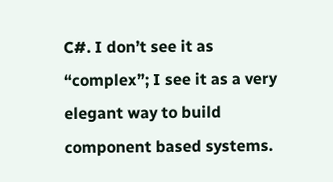C#. I don’t see it as “complex”; I see it as a very elegant way to build component based systems.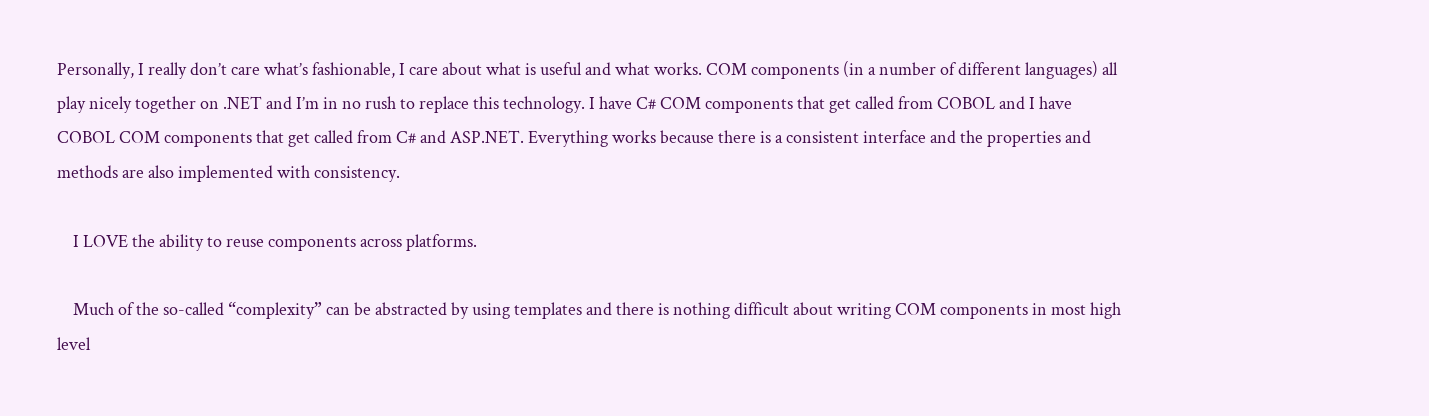Personally, I really don’t care what’s fashionable, I care about what is useful and what works. COM components (in a number of different languages) all play nicely together on .NET and I’m in no rush to replace this technology. I have C# COM components that get called from COBOL and I have COBOL COM components that get called from C# and ASP.NET. Everything works because there is a consistent interface and the properties and methods are also implemented with consistency.

    I LOVE the ability to reuse components across platforms.

    Much of the so-called “complexity” can be abstracted by using templates and there is nothing difficult about writing COM components in most high level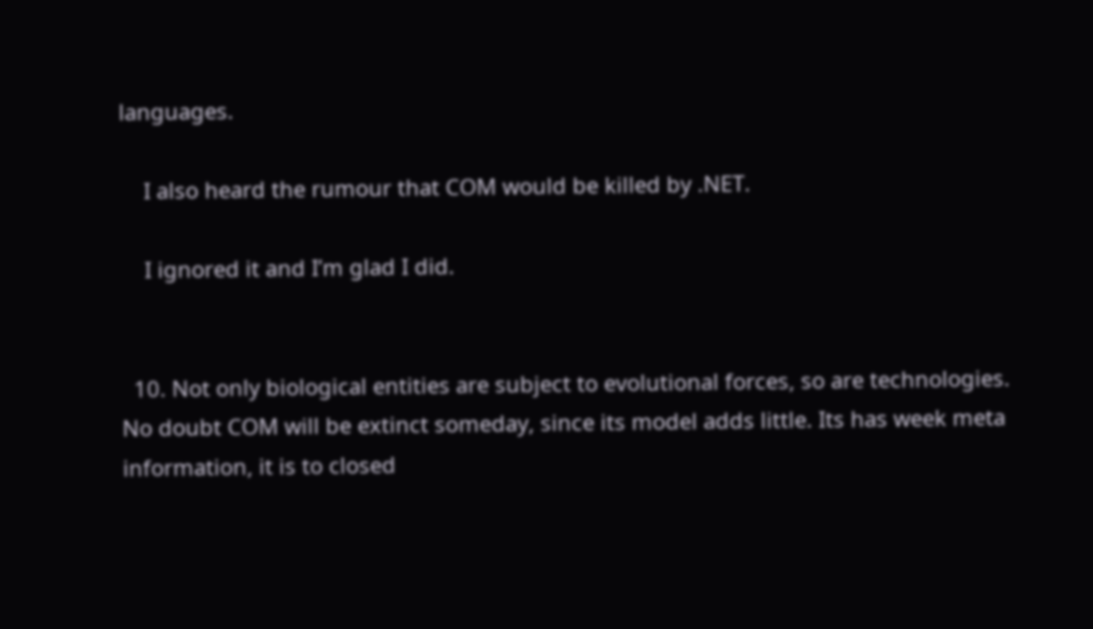languages.

    I also heard the rumour that COM would be killed by .NET.

    I ignored it and I’m glad I did.


  10. Not only biological entities are subject to evolutional forces, so are technologies. No doubt COM will be extinct someday, since its model adds little. Its has week meta information, it is to closed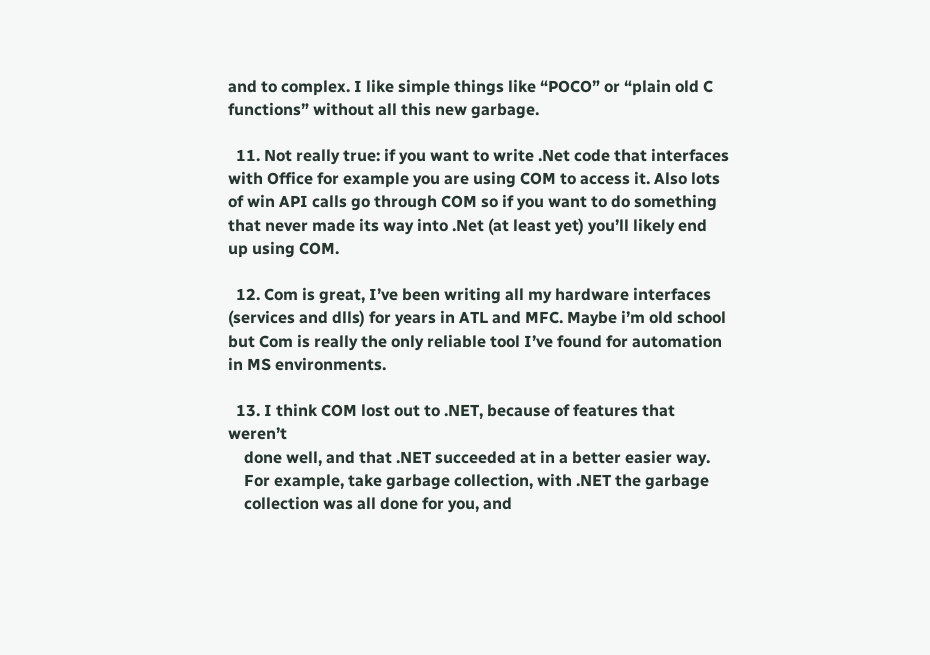and to complex. I like simple things like “POCO” or “plain old C functions” without all this new garbage.

  11. Not really true: if you want to write .Net code that interfaces with Office for example you are using COM to access it. Also lots of win API calls go through COM so if you want to do something that never made its way into .Net (at least yet) you’ll likely end up using COM.

  12. Com is great, I’ve been writing all my hardware interfaces (services and dlls) for years in ATL and MFC. Maybe i’m old school but Com is really the only reliable tool I’ve found for automation in MS environments.

  13. I think COM lost out to .NET, because of features that weren’t
    done well, and that .NET succeeded at in a better easier way.
    For example, take garbage collection, with .NET the garbage
    collection was all done for you, and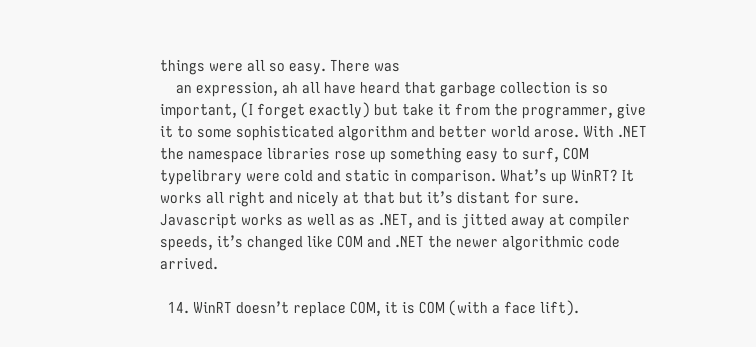things were all so easy. There was
    an expression, ah all have heard that garbage collection is so important, (I forget exactly) but take it from the programmer, give it to some sophisticated algorithm and better world arose. With .NET the namespace libraries rose up something easy to surf, COM typelibrary were cold and static in comparison. What’s up WinRT? It works all right and nicely at that but it’s distant for sure. Javascript works as well as as .NET, and is jitted away at compiler speeds, it’s changed like COM and .NET the newer algorithmic code arrived.

  14. WinRT doesn’t replace COM, it is COM (with a face lift).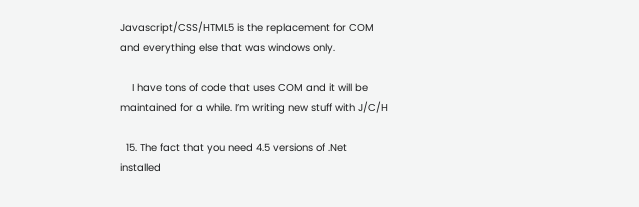Javascript/CSS/HTML5 is the replacement for COM and everything else that was windows only.

    I have tons of code that uses COM and it will be maintained for a while. I’m writing new stuff with J/C/H

  15. The fact that you need 4.5 versions of .Net installed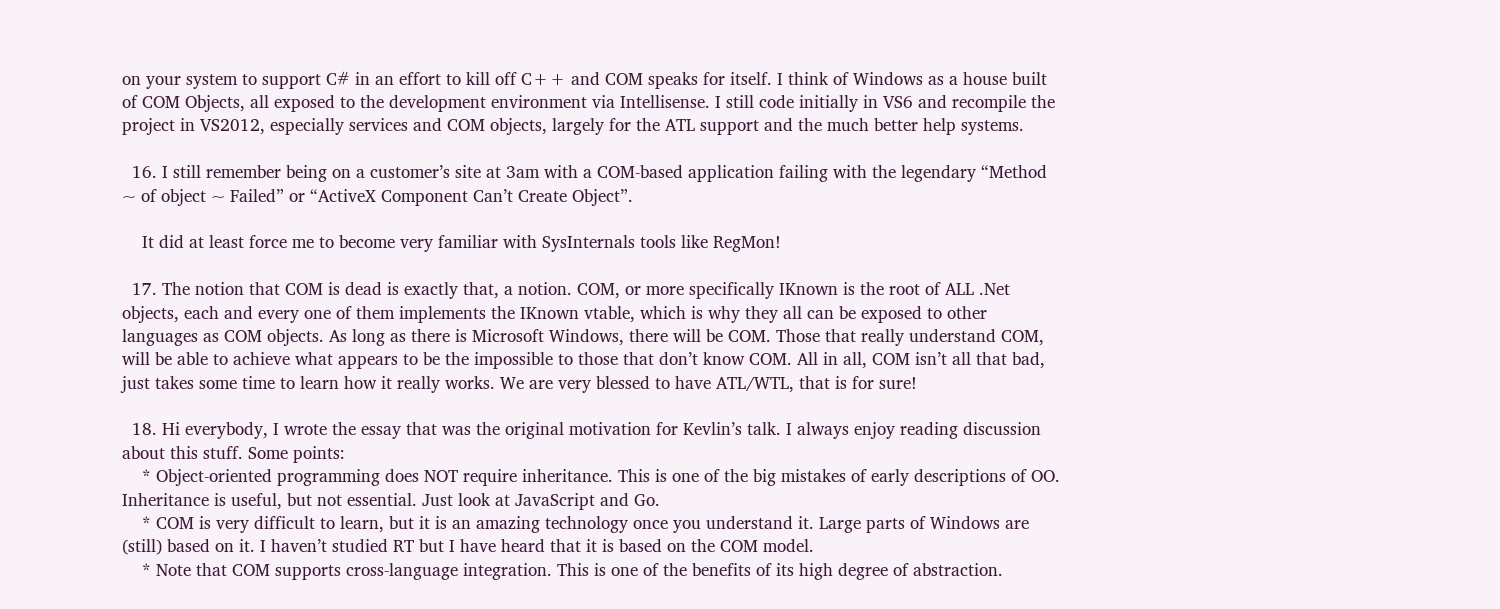on your system to support C# in an effort to kill off C++ and COM speaks for itself. I think of Windows as a house built of COM Objects, all exposed to the development environment via Intellisense. I still code initially in VS6 and recompile the project in VS2012, especially services and COM objects, largely for the ATL support and the much better help systems.

  16. I still remember being on a customer’s site at 3am with a COM-based application failing with the legendary “Method ~ of object ~ Failed” or “ActiveX Component Can’t Create Object”.

    It did at least force me to become very familiar with SysInternals tools like RegMon!

  17. The notion that COM is dead is exactly that, a notion. COM, or more specifically IKnown is the root of ALL .Net objects, each and every one of them implements the IKnown vtable, which is why they all can be exposed to other languages as COM objects. As long as there is Microsoft Windows, there will be COM. Those that really understand COM, will be able to achieve what appears to be the impossible to those that don’t know COM. All in all, COM isn’t all that bad, just takes some time to learn how it really works. We are very blessed to have ATL/WTL, that is for sure!

  18. Hi everybody, I wrote the essay that was the original motivation for Kevlin’s talk. I always enjoy reading discussion about this stuff. Some points:
    * Object-oriented programming does NOT require inheritance. This is one of the big mistakes of early descriptions of OO. Inheritance is useful, but not essential. Just look at JavaScript and Go.
    * COM is very difficult to learn, but it is an amazing technology once you understand it. Large parts of Windows are (still) based on it. I haven’t studied RT but I have heard that it is based on the COM model.
    * Note that COM supports cross-language integration. This is one of the benefits of its high degree of abstraction.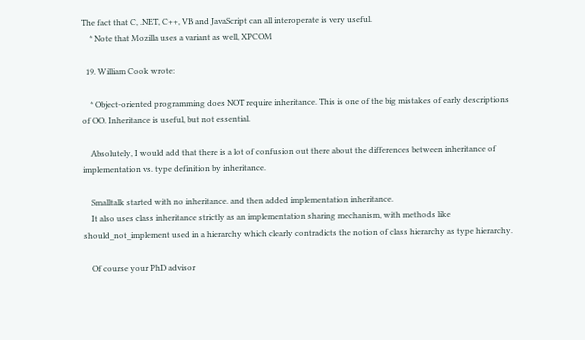The fact that C, .NET, C++, VB and JavaScript can all interoperate is very useful.
    * Note that Mozilla uses a variant as well, XPCOM

  19. William Cook wrote:

    * Object-oriented programming does NOT require inheritance. This is one of the big mistakes of early descriptions of OO. Inheritance is useful, but not essential.

    Absolutely, I would add that there is a lot of confusion out there about the differences between inheritance of implementation vs. type definition by inheritance.

    Smalltalk started with no inheritance. and then added implementation inheritance.
    It also uses class inheritance strictly as an implementation sharing mechanism, with methods like should_not_implement used in a hierarchy which clearly contradicts the notion of class hierarchy as type hierarchy.

    Of course your PhD advisor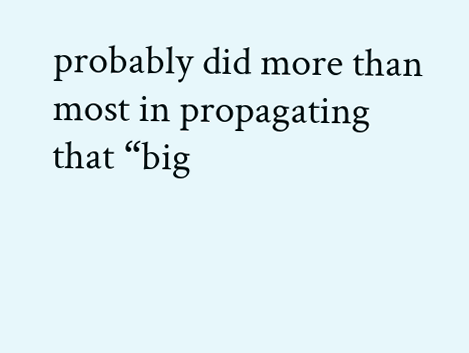probably did more than most in propagating that “big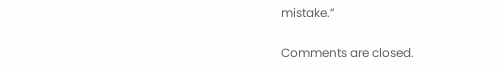mistake.”

Comments are closed.